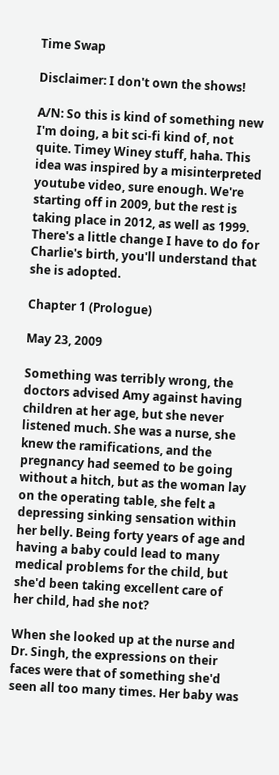Time Swap

Disclaimer: I don't own the shows!

A/N: So this is kind of something new I'm doing, a bit sci-fi kind of, not quite. Timey Winey stuff, haha. This idea was inspired by a misinterpreted youtube video, sure enough. We're starting off in 2009, but the rest is taking place in 2012, as well as 1999. There's a little change I have to do for Charlie's birth, you'll understand that she is adopted.

Chapter 1 (Prologue)

May 23, 2009

Something was terribly wrong, the doctors advised Amy against having children at her age, but she never listened much. She was a nurse, she knew the ramifications, and the pregnancy had seemed to be going without a hitch, but as the woman lay on the operating table, she felt a depressing sinking sensation within her belly. Being forty years of age and having a baby could lead to many medical problems for the child, but she'd been taking excellent care of her child, had she not?

When she looked up at the nurse and Dr. Singh, the expressions on their faces were that of something she'd seen all too many times. Her baby was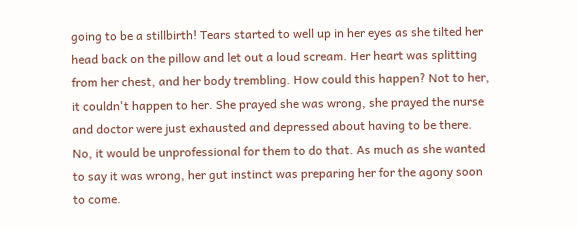going to be a stillbirth! Tears started to well up in her eyes as she tilted her head back on the pillow and let out a loud scream. Her heart was splitting from her chest, and her body trembling. How could this happen? Not to her, it couldn't happen to her. She prayed she was wrong, she prayed the nurse and doctor were just exhausted and depressed about having to be there. No, it would be unprofessional for them to do that. As much as she wanted to say it was wrong, her gut instinct was preparing her for the agony soon to come.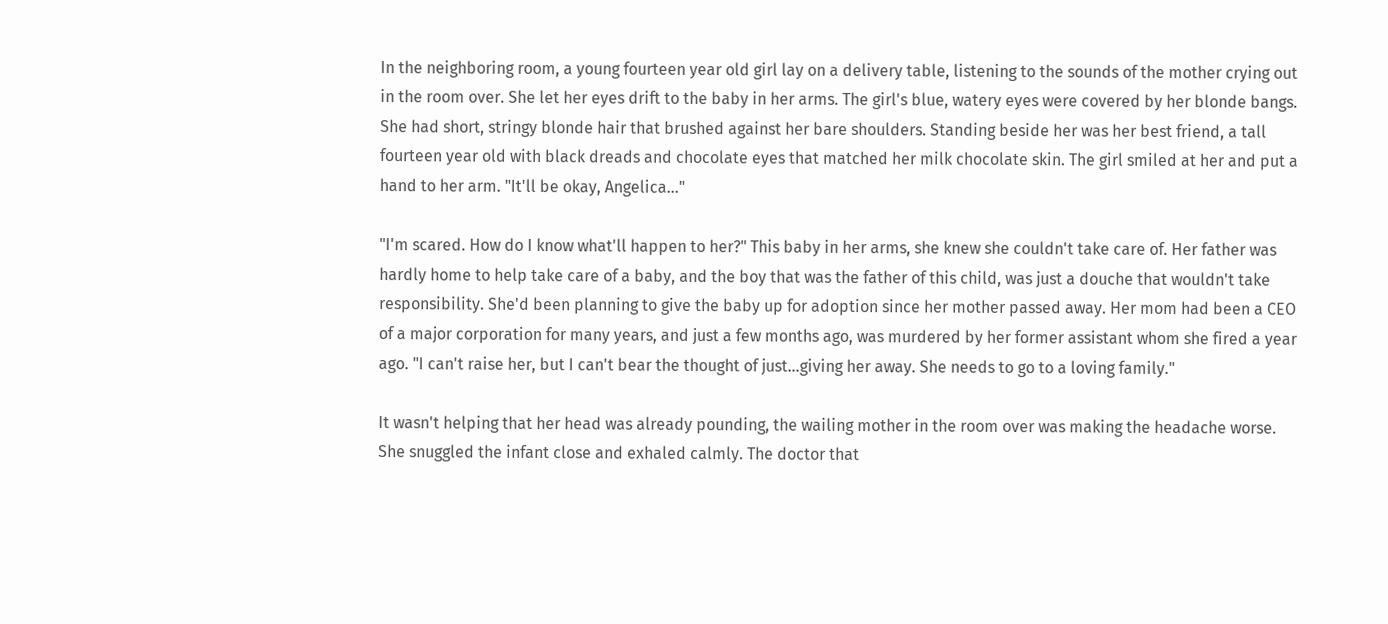In the neighboring room, a young fourteen year old girl lay on a delivery table, listening to the sounds of the mother crying out in the room over. She let her eyes drift to the baby in her arms. The girl's blue, watery eyes were covered by her blonde bangs. She had short, stringy blonde hair that brushed against her bare shoulders. Standing beside her was her best friend, a tall fourteen year old with black dreads and chocolate eyes that matched her milk chocolate skin. The girl smiled at her and put a hand to her arm. "It'll be okay, Angelica…"

"I'm scared. How do I know what'll happen to her?" This baby in her arms, she knew she couldn't take care of. Her father was hardly home to help take care of a baby, and the boy that was the father of this child, was just a douche that wouldn't take responsibility. She'd been planning to give the baby up for adoption since her mother passed away. Her mom had been a CEO of a major corporation for many years, and just a few months ago, was murdered by her former assistant whom she fired a year ago. "I can't raise her, but I can't bear the thought of just…giving her away. She needs to go to a loving family."

It wasn't helping that her head was already pounding, the wailing mother in the room over was making the headache worse. She snuggled the infant close and exhaled calmly. The doctor that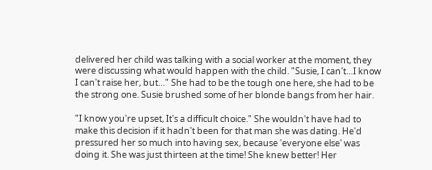delivered her child was talking with a social worker at the moment, they were discussing what would happen with the child. "Susie, I can't…I know I can't raise her, but…" She had to be the tough one here, she had to be the strong one. Susie brushed some of her blonde bangs from her hair.

"I know you're upset, It's a difficult choice." She wouldn't have had to make this decision if it hadn't been for that man she was dating. He'd pressured her so much into having sex, because 'everyone else' was doing it. She was just thirteen at the time! She knew better! Her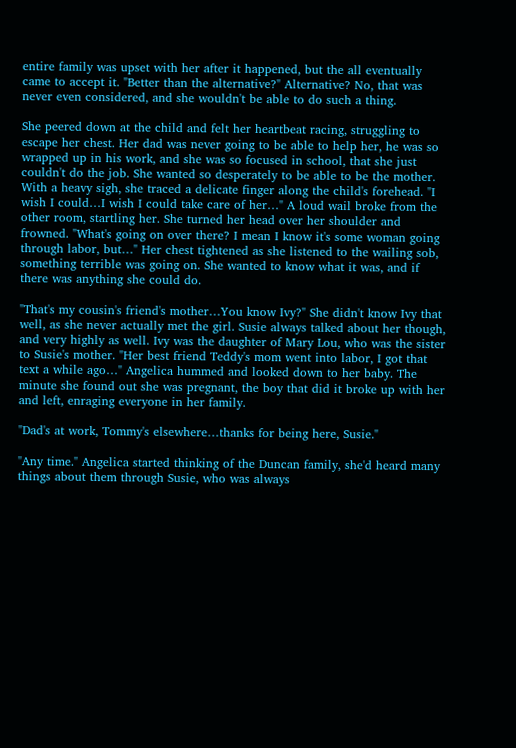entire family was upset with her after it happened, but the all eventually came to accept it. "Better than the alternative?" Alternative? No, that was never even considered, and she wouldn't be able to do such a thing.

She peered down at the child and felt her heartbeat racing, struggling to escape her chest. Her dad was never going to be able to help her, he was so wrapped up in his work, and she was so focused in school, that she just couldn't do the job. She wanted so desperately to be able to be the mother. With a heavy sigh, she traced a delicate finger along the child's forehead. "I wish I could…I wish I could take care of her…" A loud wail broke from the other room, startling her. She turned her head over her shoulder and frowned. "What's going on over there? I mean I know it's some woman going through labor, but…" Her chest tightened as she listened to the wailing sob, something terrible was going on. She wanted to know what it was, and if there was anything she could do.

"That's my cousin's friend's mother…You know Ivy?" She didn't know Ivy that well, as she never actually met the girl. Susie always talked about her though, and very highly as well. Ivy was the daughter of Mary Lou, who was the sister to Susie's mother. "Her best friend Teddy's mom went into labor, I got that text a while ago…" Angelica hummed and looked down to her baby. The minute she found out she was pregnant, the boy that did it broke up with her and left, enraging everyone in her family.

"Dad's at work, Tommy's elsewhere…thanks for being here, Susie."

"Any time." Angelica started thinking of the Duncan family, she'd heard many things about them through Susie, who was always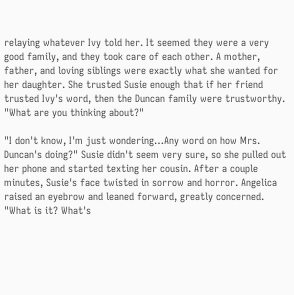relaying whatever Ivy told her. It seemed they were a very good family, and they took care of each other. A mother, father, and loving siblings were exactly what she wanted for her daughter. She trusted Susie enough that if her friend trusted Ivy's word, then the Duncan family were trustworthy. "What are you thinking about?"

"I don't know, I'm just wondering…Any word on how Mrs. Duncan's doing?" Susie didn't seem very sure, so she pulled out her phone and started texting her cousin. After a couple minutes, Susie's face twisted in sorrow and horror. Angelica raised an eyebrow and leaned forward, greatly concerned. "What is it? What's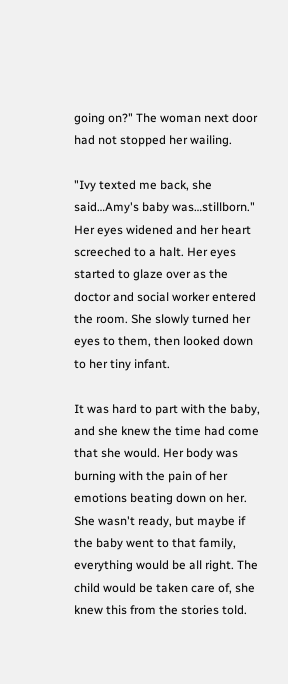going on?" The woman next door had not stopped her wailing.

"Ivy texted me back, she said…Amy's baby was…stillborn." Her eyes widened and her heart screeched to a halt. Her eyes started to glaze over as the doctor and social worker entered the room. She slowly turned her eyes to them, then looked down to her tiny infant.

It was hard to part with the baby, and she knew the time had come that she would. Her body was burning with the pain of her emotions beating down on her. She wasn't ready, but maybe if the baby went to that family, everything would be all right. The child would be taken care of, she knew this from the stories told.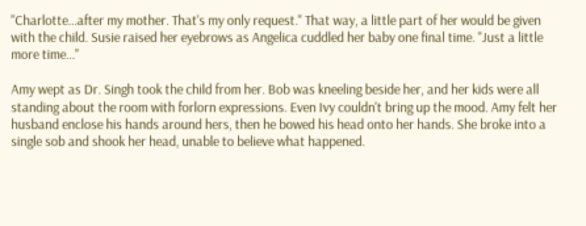"Charlotte…after my mother. That's my only request." That way, a little part of her would be given with the child. Susie raised her eyebrows as Angelica cuddled her baby one final time. "Just a little more time…"

Amy wept as Dr. Singh took the child from her. Bob was kneeling beside her, and her kids were all standing about the room with forlorn expressions. Even Ivy couldn't bring up the mood. Amy felt her husband enclose his hands around hers, then he bowed his head onto her hands. She broke into a single sob and shook her head, unable to believe what happened.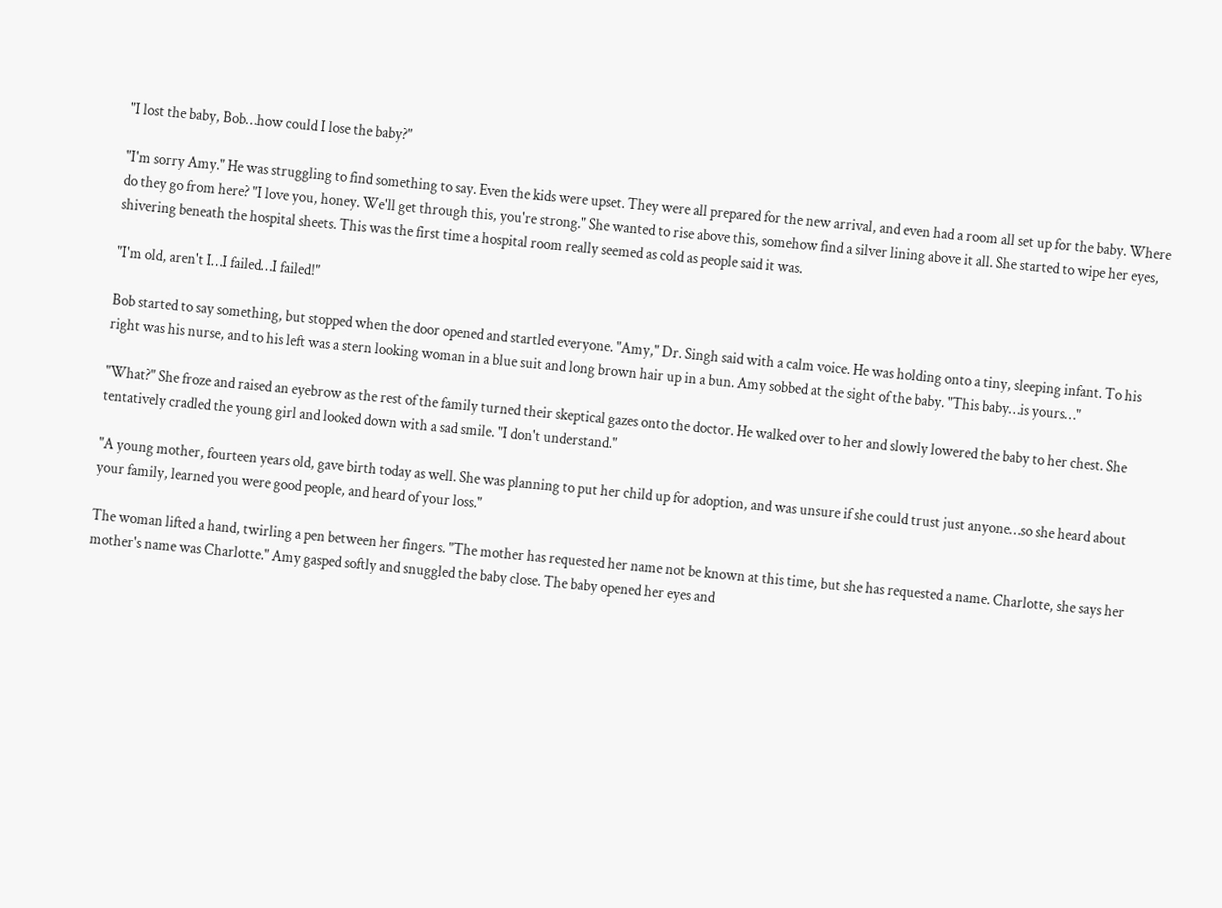"I lost the baby, Bob…how could I lose the baby?"

"I'm sorry Amy." He was struggling to find something to say. Even the kids were upset. They were all prepared for the new arrival, and even had a room all set up for the baby. Where do they go from here? "I love you, honey. We'll get through this, you're strong." She wanted to rise above this, somehow find a silver lining above it all. She started to wipe her eyes, shivering beneath the hospital sheets. This was the first time a hospital room really seemed as cold as people said it was.

"I'm old, aren't I…I failed…I failed!"

Bob started to say something, but stopped when the door opened and startled everyone. "Amy," Dr. Singh said with a calm voice. He was holding onto a tiny, sleeping infant. To his right was his nurse, and to his left was a stern looking woman in a blue suit and long brown hair up in a bun. Amy sobbed at the sight of the baby. "This baby…is yours…"

"What?" She froze and raised an eyebrow as the rest of the family turned their skeptical gazes onto the doctor. He walked over to her and slowly lowered the baby to her chest. She tentatively cradled the young girl and looked down with a sad smile. "I don't understand."

"A young mother, fourteen years old, gave birth today as well. She was planning to put her child up for adoption, and was unsure if she could trust just anyone…so she heard about your family, learned you were good people, and heard of your loss."

The woman lifted a hand, twirling a pen between her fingers. "The mother has requested her name not be known at this time, but she has requested a name. Charlotte, she says her mother's name was Charlotte." Amy gasped softly and snuggled the baby close. The baby opened her eyes and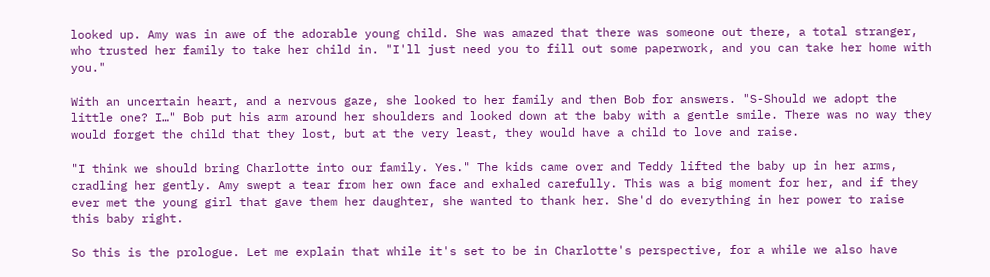looked up. Amy was in awe of the adorable young child. She was amazed that there was someone out there, a total stranger, who trusted her family to take her child in. "I'll just need you to fill out some paperwork, and you can take her home with you."

With an uncertain heart, and a nervous gaze, she looked to her family and then Bob for answers. "S-Should we adopt the little one? I…" Bob put his arm around her shoulders and looked down at the baby with a gentle smile. There was no way they would forget the child that they lost, but at the very least, they would have a child to love and raise.

"I think we should bring Charlotte into our family. Yes." The kids came over and Teddy lifted the baby up in her arms, cradling her gently. Amy swept a tear from her own face and exhaled carefully. This was a big moment for her, and if they ever met the young girl that gave them her daughter, she wanted to thank her. She'd do everything in her power to raise this baby right.

So this is the prologue. Let me explain that while it's set to be in Charlotte's perspective, for a while we also have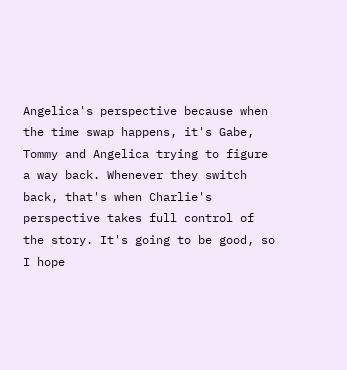Angelica's perspective because when the time swap happens, it's Gabe, Tommy and Angelica trying to figure a way back. Whenever they switch back, that's when Charlie's perspective takes full control of the story. It's going to be good, so I hope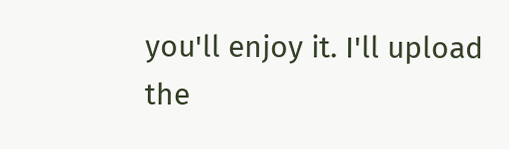you'll enjoy it. I'll upload the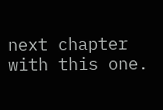next chapter with this one.